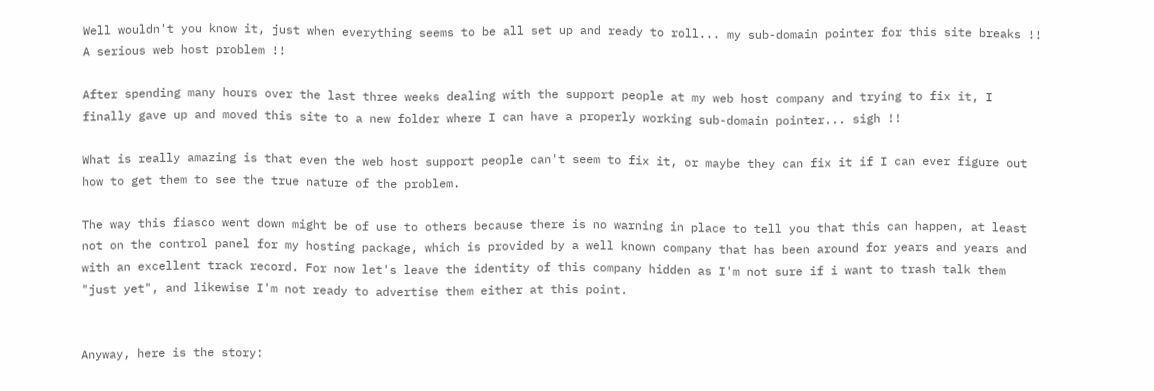Well wouldn't you know it, just when everything seems to be all set up and ready to roll... my sub-domain pointer for this site breaks !! A serious web host problem !!

After spending many hours over the last three weeks dealing with the support people at my web host company and trying to fix it, I finally gave up and moved this site to a new folder where I can have a properly working sub-domain pointer... sigh !!

What is really amazing is that even the web host support people can't seem to fix it, or maybe they can fix it if I can ever figure out how to get them to see the true nature of the problem.

The way this fiasco went down might be of use to others because there is no warning in place to tell you that this can happen, at least not on the control panel for my hosting package, which is provided by a well known company that has been around for years and years and with an excellent track record. For now let's leave the identity of this company hidden as I'm not sure if i want to trash talk them "just yet", and likewise I'm not ready to advertise them either at this point.


Anyway, here is the story: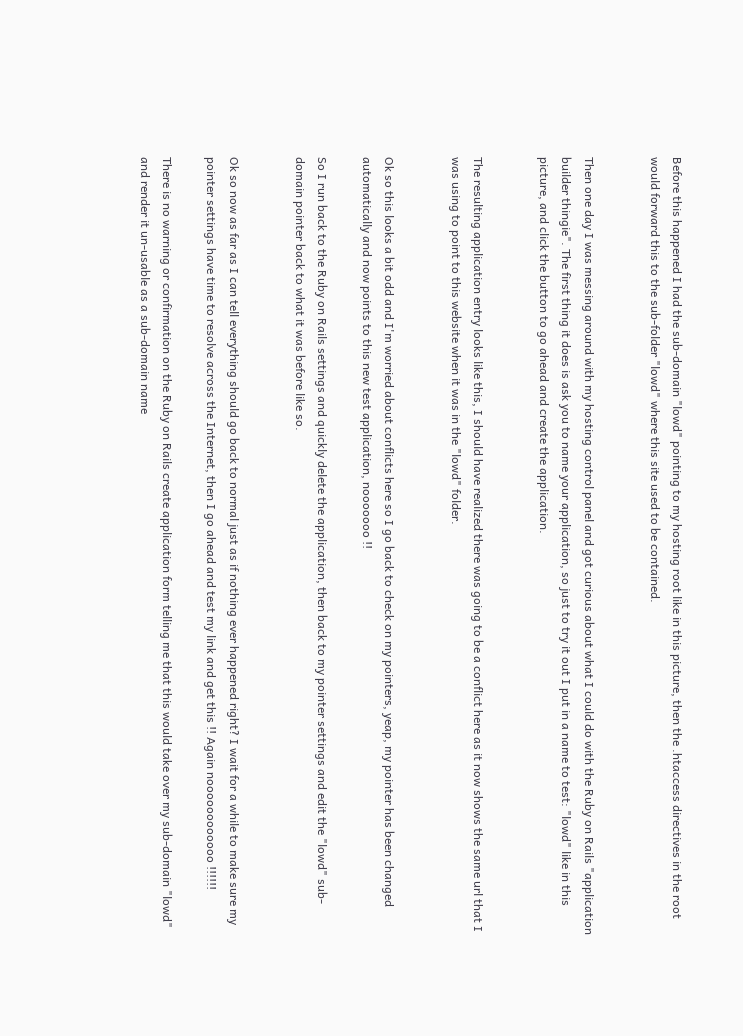Before this happened I had the sub-domain "lowd" pointing to my hosting root like in this picture, then the .htaccess directives in the root would forward this to the sub-folder "lowd" where this site used to be contained.


Then one day I was messing around with my hosting control panel and got curious about what I could do with the Ruby on Rails "application builder thingie". The first thing it does is ask you to name your application, so just to try it out I put in a name to test: "lowd" like in this picture, and click the button to go ahead and create the application.


The resulting application entry looks like this, I should have realized there was going to be a conflict here as it now shows the same url that I was using to point to this website when it was in the "lowd" folder.


Ok so this looks a bit odd and I'm worried about conflicts here so I go back to check on my pointers, yeap, my pointer has been changed automatically and now points to this new test application, nooooooo !!

So I run back to the Ruby on Rails settings and quickly delete the application, then back to my pointer settings and edit the "lowd" sub-domain pointer back to what it was before like so.


Ok so now as far as I can tell everything should go back to normal just as if nothing ever happened right? I wait for a while to make sure my pointer settings have time to resolve across the Internet, then I go ahead and test my link and get this !! Again noooooooooooo !!!!!!

There is no warning or confirmation on the Ruby on Rails create application form telling me that this would take over my sub-domain "lowd" and render it un-usable as a sub-domain name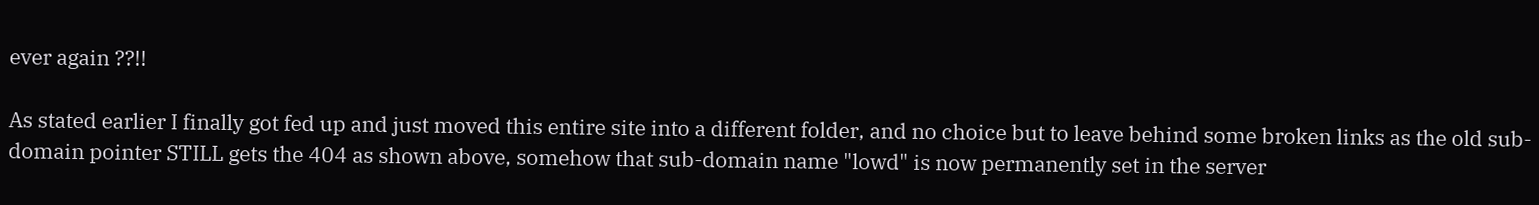ever again ??!!

As stated earlier I finally got fed up and just moved this entire site into a different folder, and no choice but to leave behind some broken links as the old sub-domain pointer STILL gets the 404 as shown above, somehow that sub-domain name "lowd" is now permanently set in the server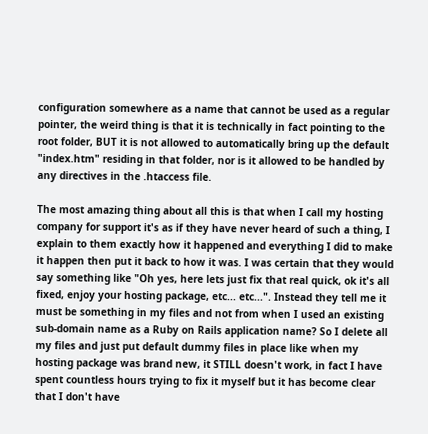configuration somewhere as a name that cannot be used as a regular pointer, the weird thing is that it is technically in fact pointing to the root folder, BUT it is not allowed to automatically bring up the default "index.htm" residing in that folder, nor is it allowed to be handled by any directives in the .htaccess file.

The most amazing thing about all this is that when I call my hosting company for support it's as if they have never heard of such a thing, I explain to them exactly how it happened and everything I did to make it happen then put it back to how it was. I was certain that they would say something like "Oh yes, here lets just fix that real quick, ok it's all fixed, enjoy your hosting package, etc... etc...". Instead they tell me it must be something in my files and not from when I used an existing sub-domain name as a Ruby on Rails application name? So I delete all my files and just put default dummy files in place like when my hosting package was brand new, it STILL doesn't work, in fact I have spent countless hours trying to fix it myself but it has become clear that I don't have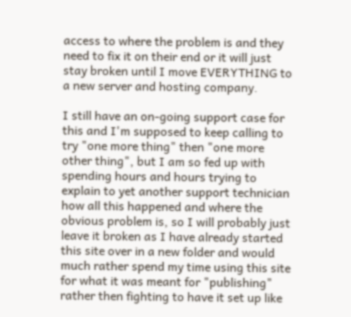access to where the problem is and they need to fix it on their end or it will just stay broken until I move EVERYTHING to a new server and hosting company.

I still have an on-going support case for this and I'm supposed to keep calling to try "one more thing" then "one more other thing", but I am so fed up with spending hours and hours trying to explain to yet another support technician how all this happened and where the obvious problem is, so I will probably just leave it broken as I have already started this site over in a new folder and would much rather spend my time using this site for what it was meant for "publishing" rather then fighting to have it set up like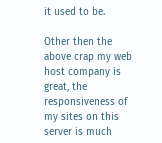it used to be.

Other then the above crap my web host company is great, the responsiveness of my sites on this server is much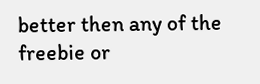better then any of the freebie or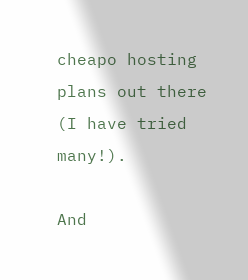cheapo hosting plans out there (I have tried many!).

And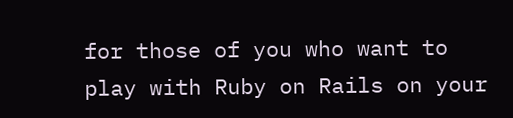for those of you who want to play with Ruby on Rails on your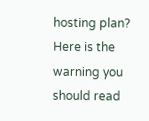hosting plan? Here is the warning you should read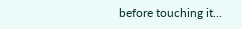before touching it...